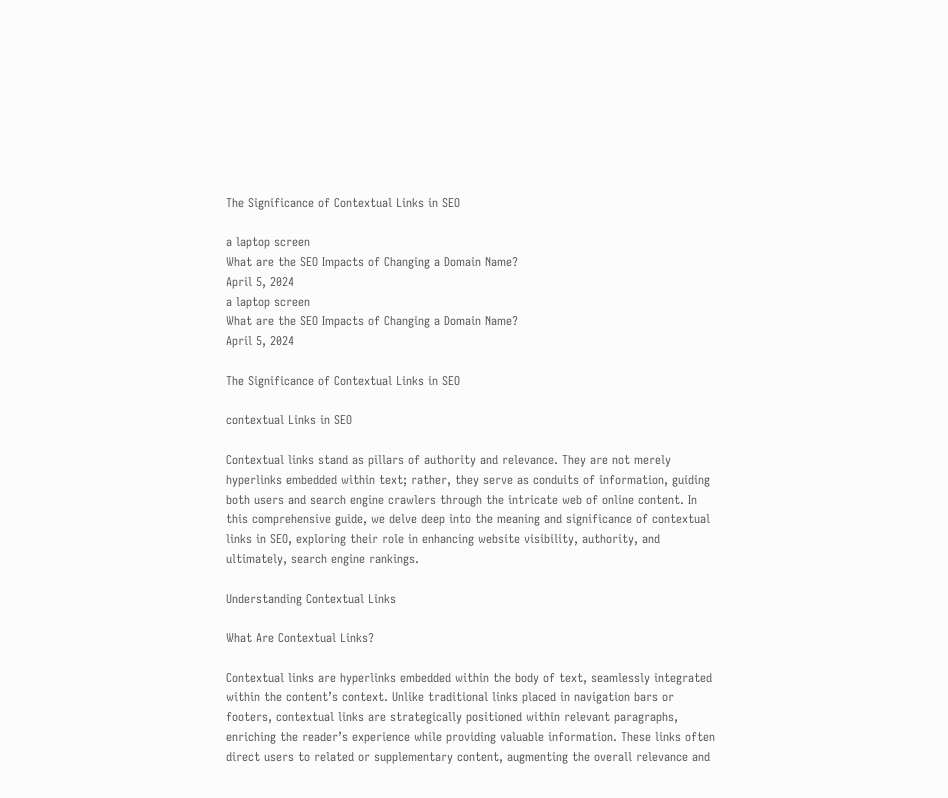The Significance of Contextual Links in SEO

a laptop screen
What are the SEO Impacts of Changing a Domain Name?
April 5, 2024
a laptop screen
What are the SEO Impacts of Changing a Domain Name?
April 5, 2024

The Significance of Contextual Links in SEO

contextual Links in SEO

Contextual links stand as pillars of authority and relevance. They are not merely hyperlinks embedded within text; rather, they serve as conduits of information, guiding both users and search engine crawlers through the intricate web of online content. In this comprehensive guide, we delve deep into the meaning and significance of contextual links in SEO, exploring their role in enhancing website visibility, authority, and ultimately, search engine rankings.

Understanding Contextual Links

What Are Contextual Links?

Contextual links are hyperlinks embedded within the body of text, seamlessly integrated within the content’s context. Unlike traditional links placed in navigation bars or footers, contextual links are strategically positioned within relevant paragraphs, enriching the reader’s experience while providing valuable information. These links often direct users to related or supplementary content, augmenting the overall relevance and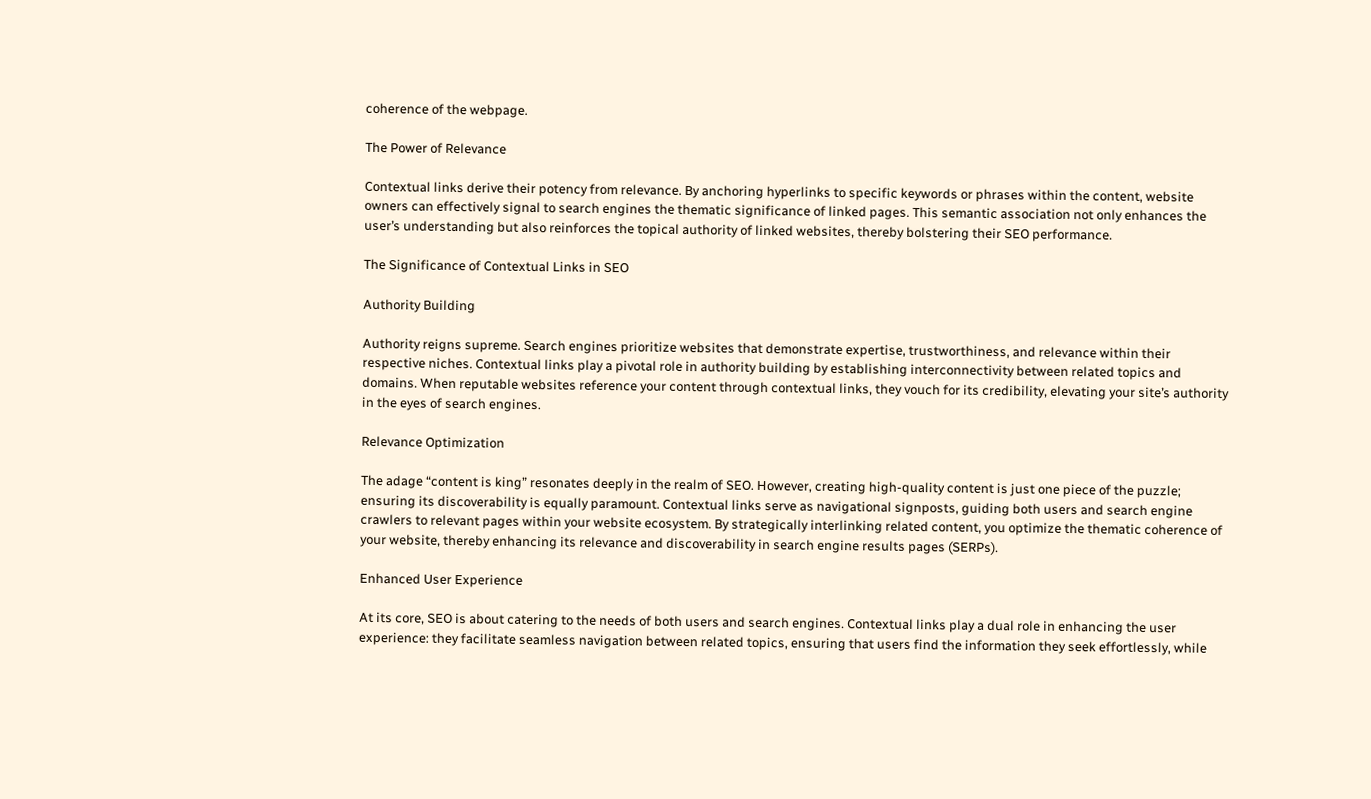coherence of the webpage.

The Power of Relevance

Contextual links derive their potency from relevance. By anchoring hyperlinks to specific keywords or phrases within the content, website owners can effectively signal to search engines the thematic significance of linked pages. This semantic association not only enhances the user’s understanding but also reinforces the topical authority of linked websites, thereby bolstering their SEO performance.

The Significance of Contextual Links in SEO

Authority Building

Authority reigns supreme. Search engines prioritize websites that demonstrate expertise, trustworthiness, and relevance within their respective niches. Contextual links play a pivotal role in authority building by establishing interconnectivity between related topics and domains. When reputable websites reference your content through contextual links, they vouch for its credibility, elevating your site’s authority in the eyes of search engines.

Relevance Optimization

The adage “content is king” resonates deeply in the realm of SEO. However, creating high-quality content is just one piece of the puzzle; ensuring its discoverability is equally paramount. Contextual links serve as navigational signposts, guiding both users and search engine crawlers to relevant pages within your website ecosystem. By strategically interlinking related content, you optimize the thematic coherence of your website, thereby enhancing its relevance and discoverability in search engine results pages (SERPs).

Enhanced User Experience

At its core, SEO is about catering to the needs of both users and search engines. Contextual links play a dual role in enhancing the user experience: they facilitate seamless navigation between related topics, ensuring that users find the information they seek effortlessly, while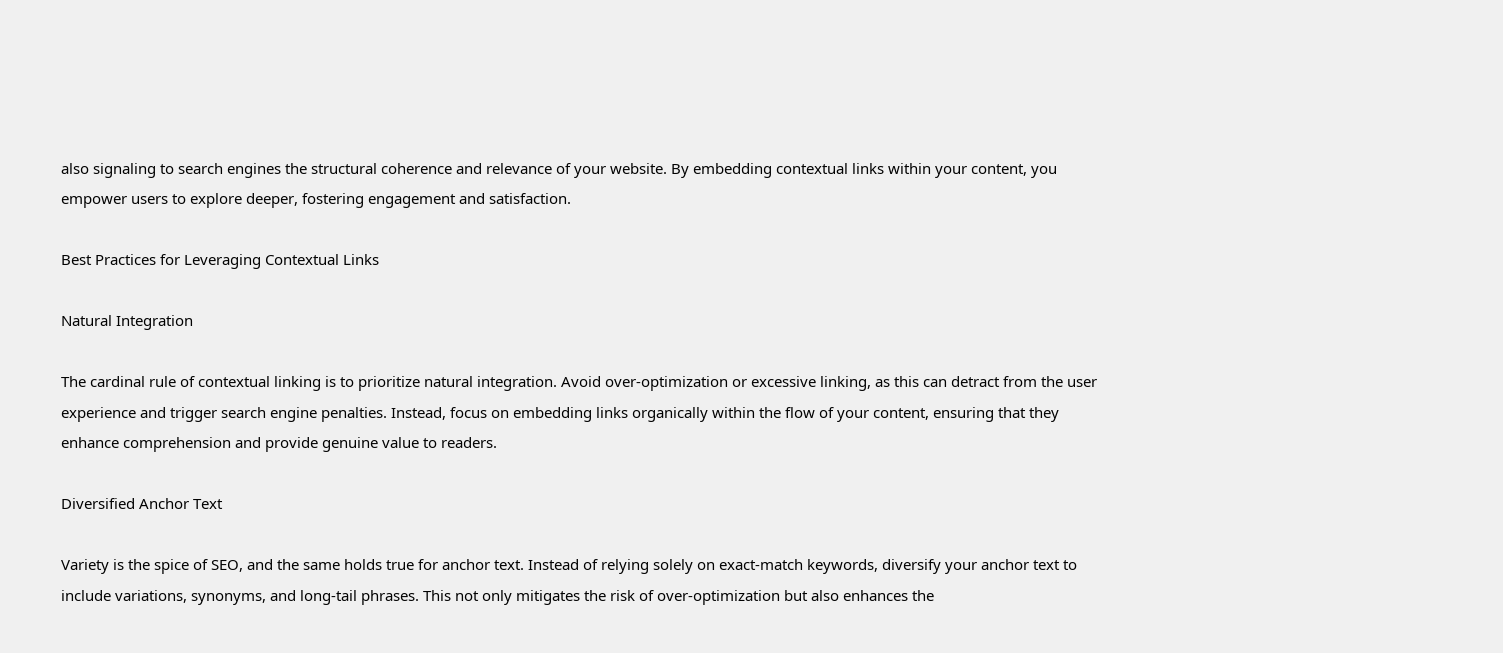also signaling to search engines the structural coherence and relevance of your website. By embedding contextual links within your content, you empower users to explore deeper, fostering engagement and satisfaction.

Best Practices for Leveraging Contextual Links

Natural Integration

The cardinal rule of contextual linking is to prioritize natural integration. Avoid over-optimization or excessive linking, as this can detract from the user experience and trigger search engine penalties. Instead, focus on embedding links organically within the flow of your content, ensuring that they enhance comprehension and provide genuine value to readers.

Diversified Anchor Text

Variety is the spice of SEO, and the same holds true for anchor text. Instead of relying solely on exact-match keywords, diversify your anchor text to include variations, synonyms, and long-tail phrases. This not only mitigates the risk of over-optimization but also enhances the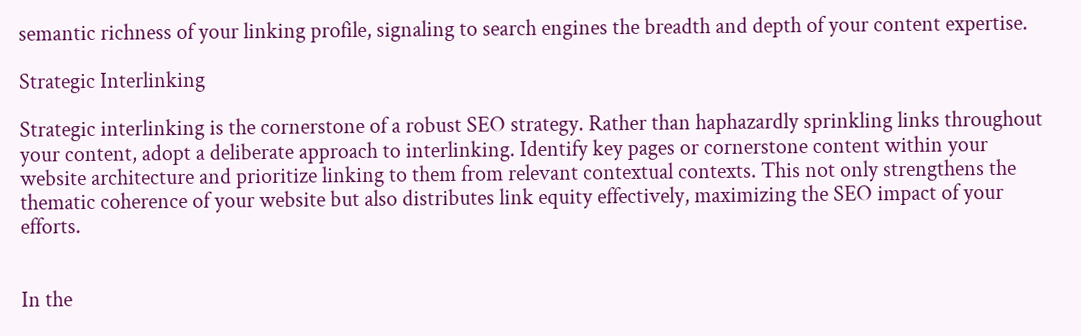semantic richness of your linking profile, signaling to search engines the breadth and depth of your content expertise.

Strategic Interlinking

Strategic interlinking is the cornerstone of a robust SEO strategy. Rather than haphazardly sprinkling links throughout your content, adopt a deliberate approach to interlinking. Identify key pages or cornerstone content within your website architecture and prioritize linking to them from relevant contextual contexts. This not only strengthens the thematic coherence of your website but also distributes link equity effectively, maximizing the SEO impact of your efforts.


In the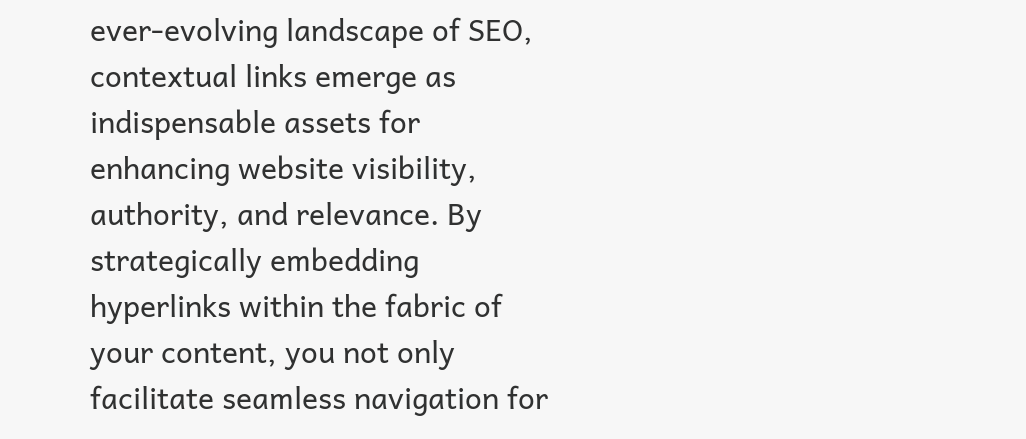ever-evolving landscape of SEO, contextual links emerge as indispensable assets for enhancing website visibility, authority, and relevance. By strategically embedding hyperlinks within the fabric of your content, you not only facilitate seamless navigation for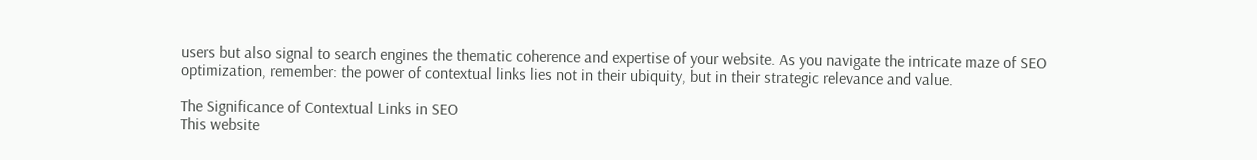users but also signal to search engines the thematic coherence and expertise of your website. As you navigate the intricate maze of SEO optimization, remember: the power of contextual links lies not in their ubiquity, but in their strategic relevance and value.

The Significance of Contextual Links in SEO
This website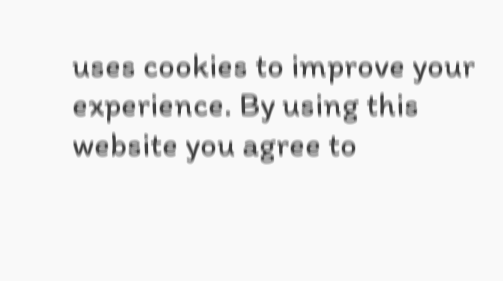uses cookies to improve your experience. By using this website you agree to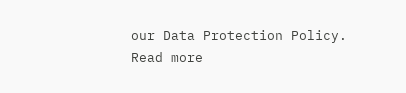our Data Protection Policy.
Read more